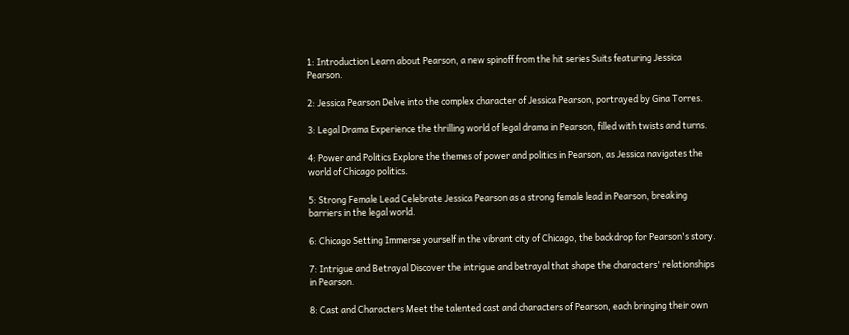1: Introduction Learn about Pearson, a new spinoff from the hit series Suits featuring Jessica Pearson.

2: Jessica Pearson Delve into the complex character of Jessica Pearson, portrayed by Gina Torres.

3: Legal Drama Experience the thrilling world of legal drama in Pearson, filled with twists and turns.

4: Power and Politics Explore the themes of power and politics in Pearson, as Jessica navigates the world of Chicago politics.

5: Strong Female Lead Celebrate Jessica Pearson as a strong female lead in Pearson, breaking barriers in the legal world.

6: Chicago Setting Immerse yourself in the vibrant city of Chicago, the backdrop for Pearson's story.

7: Intrigue and Betrayal Discover the intrigue and betrayal that shape the characters' relationships in Pearson.

8: Cast and Characters Meet the talented cast and characters of Pearson, each bringing their own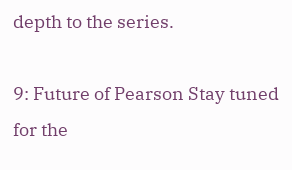depth to the series.

9: Future of Pearson Stay tuned for the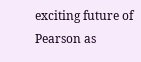exciting future of Pearson as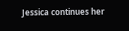Jessica continues her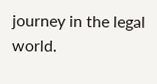journey in the legal world.